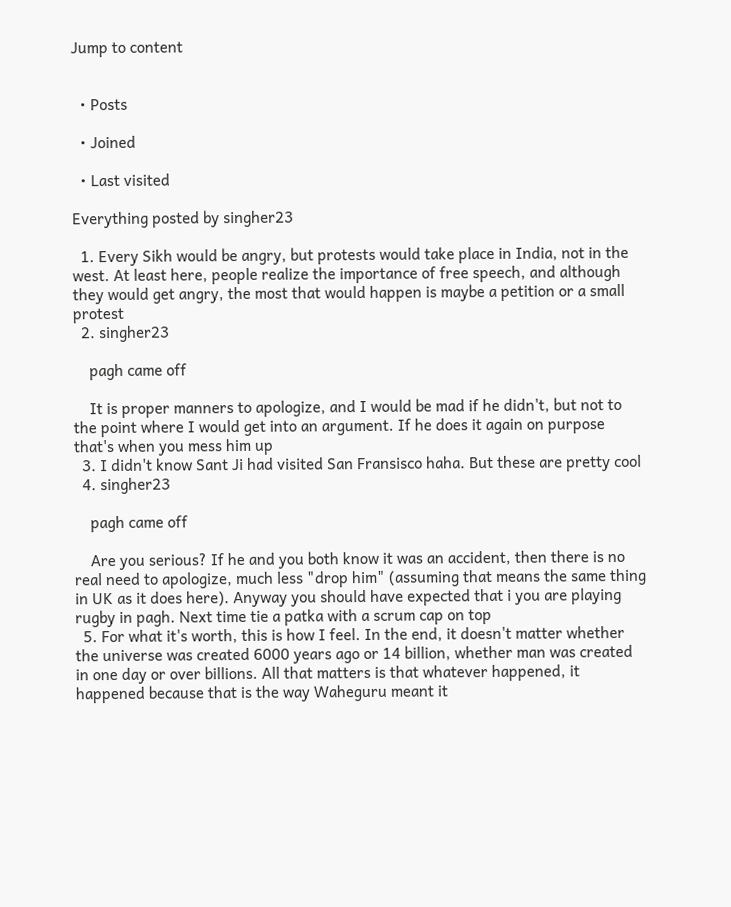Jump to content


  • Posts

  • Joined

  • Last visited

Everything posted by singher23

  1. Every Sikh would be angry, but protests would take place in India, not in the west. At least here, people realize the importance of free speech, and although they would get angry, the most that would happen is maybe a petition or a small protest
  2. singher23

    pagh came off

    It is proper manners to apologize, and I would be mad if he didn't, but not to the point where I would get into an argument. If he does it again on purpose that's when you mess him up
  3. I didn't know Sant Ji had visited San Fransisco haha. But these are pretty cool
  4. singher23

    pagh came off

    Are you serious? If he and you both know it was an accident, then there is no real need to apologize, much less "drop him" (assuming that means the same thing in UK as it does here). Anyway you should have expected that i you are playing rugby in pagh. Next time tie a patka with a scrum cap on top
  5. For what it's worth, this is how I feel. In the end, it doesn't matter whether the universe was created 6000 years ago or 14 billion, whether man was created in one day or over billions. All that matters is that whatever happened, it happened because that is the way Waheguru meant it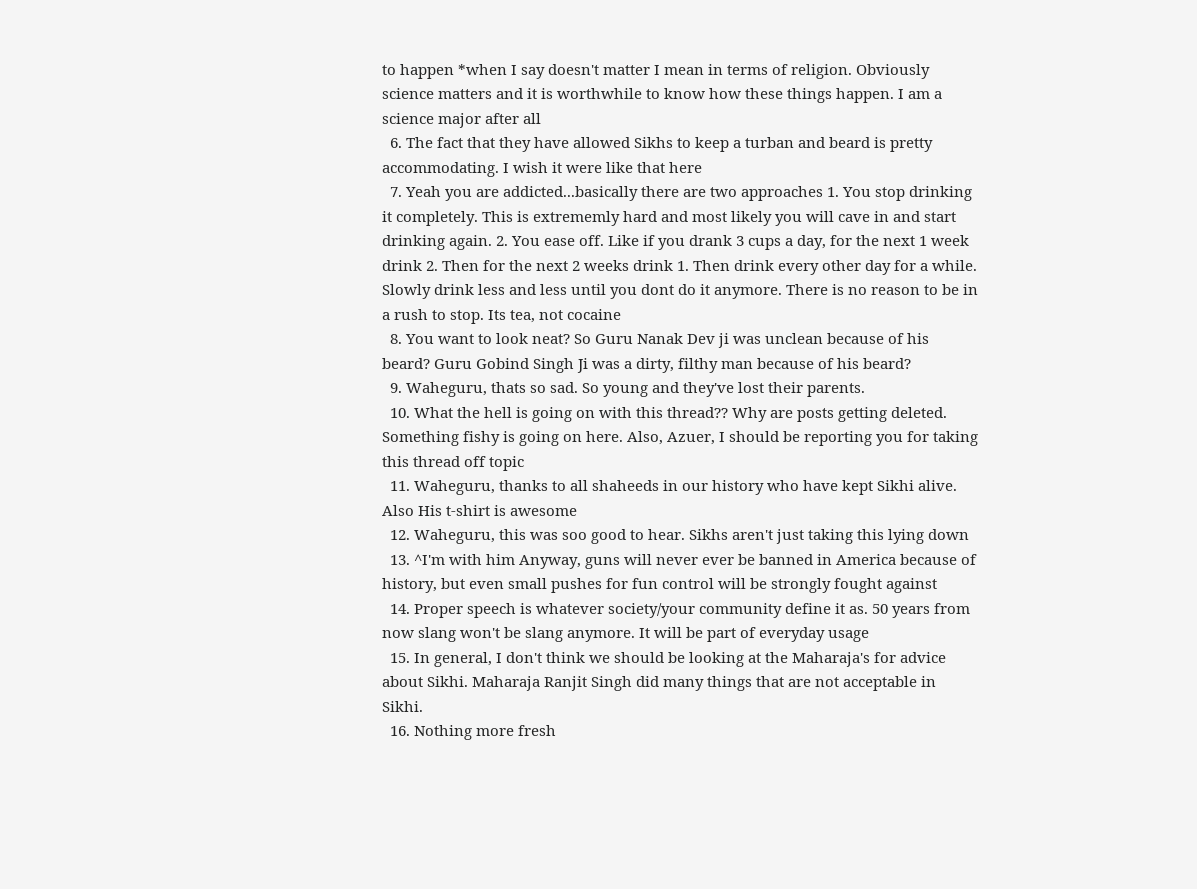to happen *when I say doesn't matter I mean in terms of religion. Obviously science matters and it is worthwhile to know how these things happen. I am a science major after all
  6. The fact that they have allowed Sikhs to keep a turban and beard is pretty accommodating. I wish it were like that here
  7. Yeah you are addicted...basically there are two approaches 1. You stop drinking it completely. This is extrememly hard and most likely you will cave in and start drinking again. 2. You ease off. Like if you drank 3 cups a day, for the next 1 week drink 2. Then for the next 2 weeks drink 1. Then drink every other day for a while. Slowly drink less and less until you dont do it anymore. There is no reason to be in a rush to stop. Its tea, not cocaine
  8. You want to look neat? So Guru Nanak Dev ji was unclean because of his beard? Guru Gobind Singh Ji was a dirty, filthy man because of his beard?
  9. Waheguru, thats so sad. So young and they've lost their parents.
  10. What the hell is going on with this thread?? Why are posts getting deleted. Something fishy is going on here. Also, Azuer, I should be reporting you for taking this thread off topic
  11. Waheguru, thanks to all shaheeds in our history who have kept Sikhi alive. Also His t-shirt is awesome
  12. Waheguru, this was soo good to hear. Sikhs aren't just taking this lying down
  13. ^I'm with him Anyway, guns will never ever be banned in America because of history, but even small pushes for fun control will be strongly fought against
  14. Proper speech is whatever society/your community define it as. 50 years from now slang won't be slang anymore. It will be part of everyday usage
  15. In general, I don't think we should be looking at the Maharaja's for advice about Sikhi. Maharaja Ranjit Singh did many things that are not acceptable in Sikhi.
  16. Nothing more fresh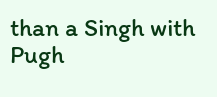than a Singh with Pugh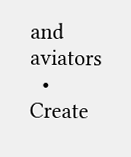and aviators
  • Create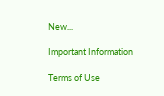New...

Important Information

Terms of Use